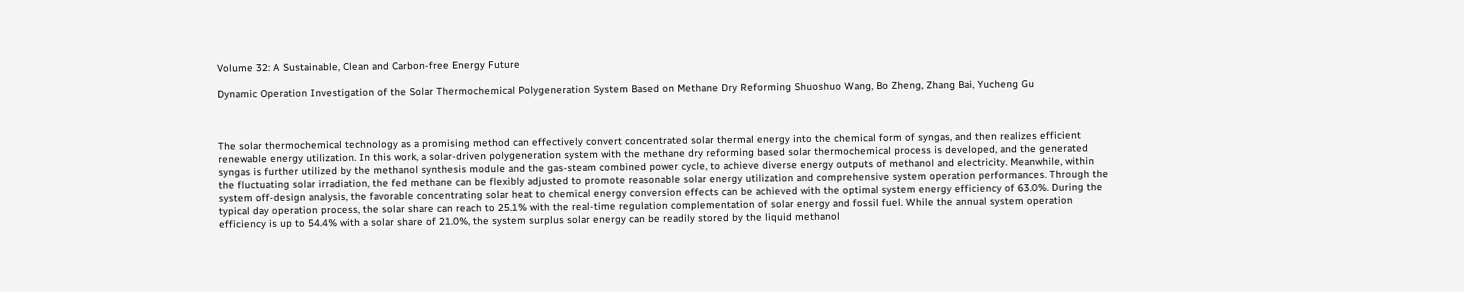Volume 32: A Sustainable, Clean and Carbon-free Energy Future

Dynamic Operation Investigation of the Solar Thermochemical Polygeneration System Based on Methane Dry Reforming Shuoshuo Wang, Bo Zheng, Zhang Bai, Yucheng Gu



The solar thermochemical technology as a promising method can effectively convert concentrated solar thermal energy into the chemical form of syngas, and then realizes efficient renewable energy utilization. In this work, a solar-driven polygeneration system with the methane dry reforming based solar thermochemical process is developed, and the generated syngas is further utilized by the methanol synthesis module and the gas-steam combined power cycle, to achieve diverse energy outputs of methanol and electricity. Meanwhile, within the fluctuating solar irradiation, the fed methane can be flexibly adjusted to promote reasonable solar energy utilization and comprehensive system operation performances. Through the system off-design analysis, the favorable concentrating solar heat to chemical energy conversion effects can be achieved with the optimal system energy efficiency of 63.0%. During the typical day operation process, the solar share can reach to 25.1% with the real-time regulation complementation of solar energy and fossil fuel. While the annual system operation efficiency is up to 54.4% with a solar share of 21.0%, the system surplus solar energy can be readily stored by the liquid methanol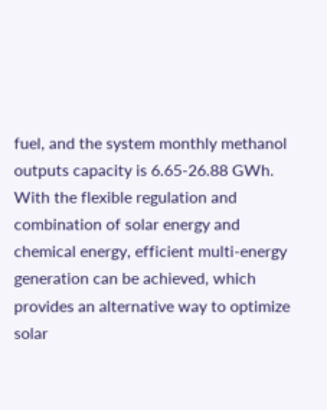fuel, and the system monthly methanol outputs capacity is 6.65-26.88 GWh. With the flexible regulation and combination of solar energy and chemical energy, efficient multi-energy generation can be achieved, which provides an alternative way to optimize solar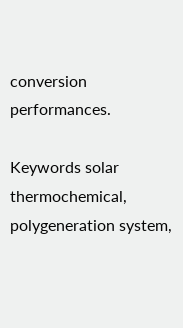conversion performances.

Keywords solar thermochemical, polygeneration system,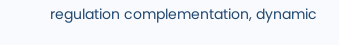regulation complementation, dynamic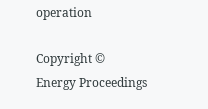operation

Copyright ©
Energy Proceedings